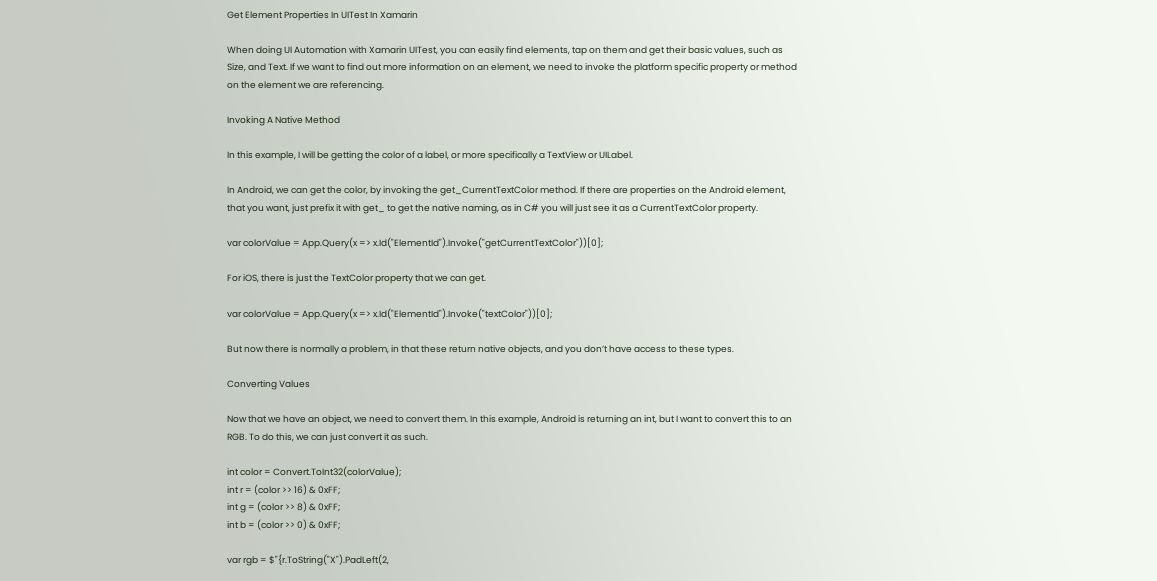Get Element Properties In UITest In Xamarin

When doing UI Automation with Xamarin UITest, you can easily find elements, tap on them and get their basic values, such as Size, and Text. If we want to find out more information on an element, we need to invoke the platform specific property or method on the element we are referencing.

Invoking A Native Method

In this example, I will be getting the color of a label, or more specifically a TextView or UILabel.

In Android, we can get the color, by invoking the get_CurrentTextColor method. If there are properties on the Android element, that you want, just prefix it with get_ to get the native naming, as in C# you will just see it as a CurrentTextColor property.

var colorValue = App.Query(x => x.Id("ElementId").Invoke("getCurrentTextColor"))[0];

For iOS, there is just the TextColor property that we can get.

var colorValue = App.Query(x => x.Id("ElementId").Invoke("textColor"))[0];

But now there is normally a problem, in that these return native objects, and you don’t have access to these types.

Converting Values

Now that we have an object, we need to convert them. In this example, Android is returning an int, but I want to convert this to an RGB. To do this, we can just convert it as such.

int color = Convert.ToInt32(colorValue);
int r = (color >> 16) & 0xFF;
int g = (color >> 8) & 0xFF;
int b = (color >> 0) & 0xFF;

var rgb = $"{r.ToString("X").PadLeft(2,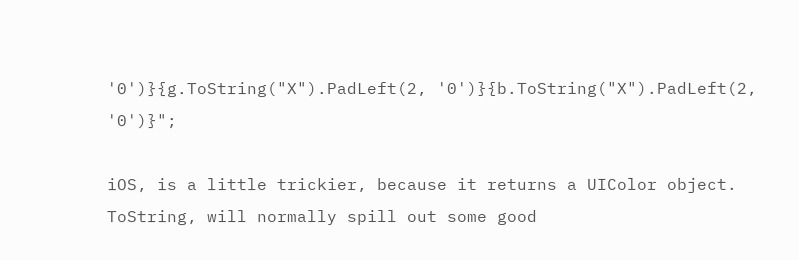'0')}{g.ToString("X").PadLeft(2, '0')}{b.ToString("X").PadLeft(2, '0')}";

iOS, is a little trickier, because it returns a UIColor object. ToString, will normally spill out some good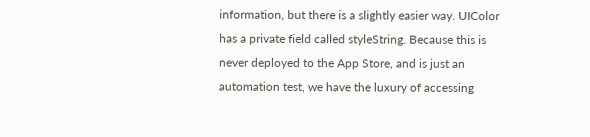information, but there is a slightly easier way. UIColor has a private field called styleString. Because this is never deployed to the App Store, and is just an automation test, we have the luxury of accessing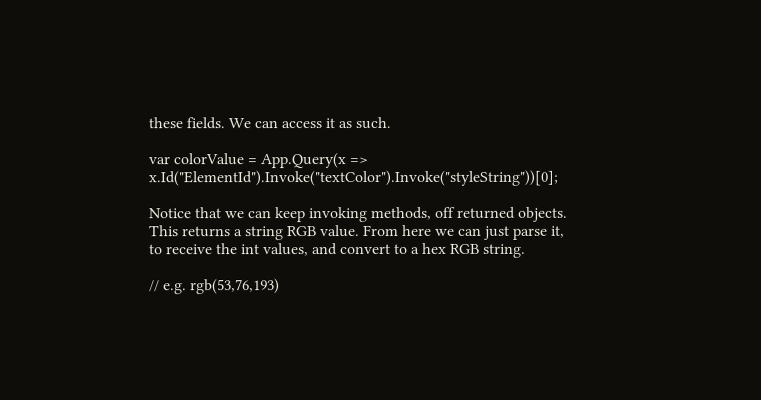these fields. We can access it as such.

var colorValue = App.Query(x => x.Id("ElementId").Invoke("textColor").Invoke("styleString"))[0];

Notice that we can keep invoking methods, off returned objects. This returns a string RGB value. From here we can just parse it, to receive the int values, and convert to a hex RGB string.

// e.g. rgb(53,76,193)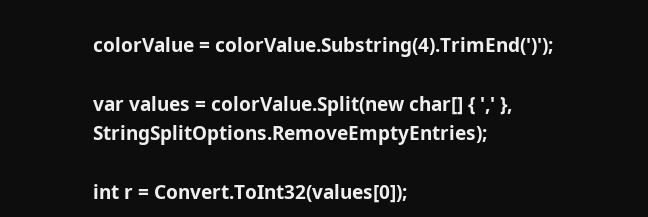colorValue = colorValue.Substring(4).TrimEnd(')');

var values = colorValue.Split(new char[] { ',' }, StringSplitOptions.RemoveEmptyEntries);

int r = Convert.ToInt32(values[0]);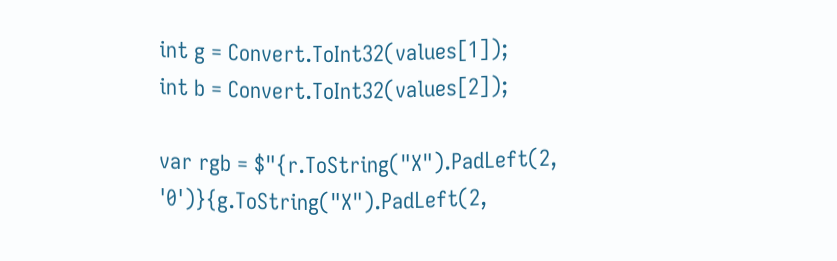int g = Convert.ToInt32(values[1]);
int b = Convert.ToInt32(values[2]);

var rgb = $"{r.ToString("X").PadLeft(2, '0')}{g.ToString("X").PadLeft(2,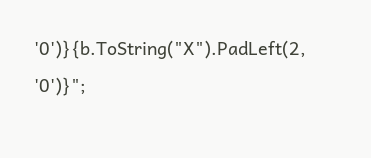'0')}{b.ToString("X").PadLeft(2, '0')}";